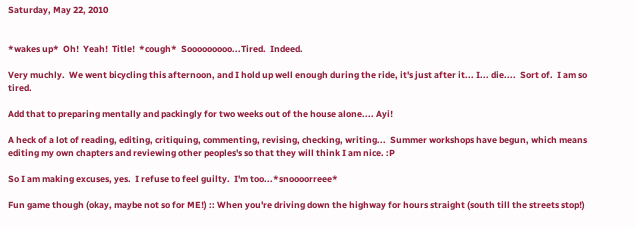Saturday, May 22, 2010


*wakes up*  Oh!  Yeah!  Title!  *cough*  Sooooooooo...Tired.  Indeed.

Very muchly.  We went bicycling this afternoon, and I hold up well enough during the ride, it's just after it... I... die....  Sort of.  I am so tired.

Add that to preparing mentally and packingly for two weeks out of the house alone.... Ayi!

A heck of a lot of reading, editing, critiquing, commenting, revising, checking, writing...  Summer workshops have begun, which means editing my own chapters and reviewing other peoples's so that they will think I am nice. :P

So I am making excuses, yes.  I refuse to feel guilty.  I'm too...*snoooorreee*

Fun game though (okay, maybe not so for ME!) :: When you're driving down the highway for hours straight (south till the streets stop!)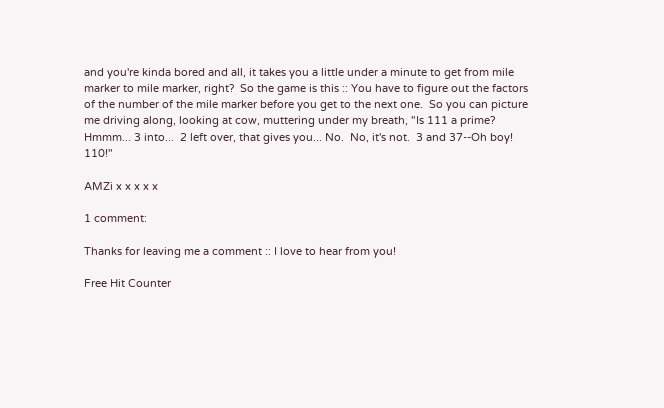and you're kinda bored and all, it takes you a little under a minute to get from mile marker to mile marker, right?  So the game is this :: You have to figure out the factors of the number of the mile marker before you get to the next one.  So you can picture me driving along, looking at cow, muttering under my breath, "Is 111 a prime?  Hmmm... 3 into...  2 left over, that gives you... No.  No, it's not.  3 and 37--Oh boy!  110!"

AMZi x x x x x

1 comment:

Thanks for leaving me a comment :: I love to hear from you!

Free Hit Counter